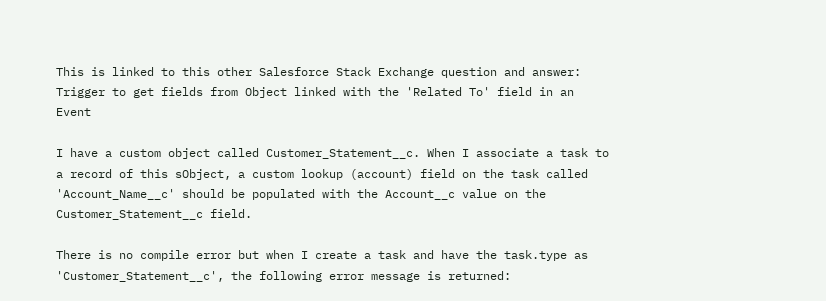This is linked to this other Salesforce Stack Exchange question and answer: Trigger to get fields from Object linked with the 'Related To' field in an Event

I have a custom object called Customer_Statement__c. When I associate a task to a record of this sObject, a custom lookup (account) field on the task called 'Account_Name__c' should be populated with the Account__c value on the Customer_Statement__c field.

There is no compile error but when I create a task and have the task.type as 'Customer_Statement__c', the following error message is returned: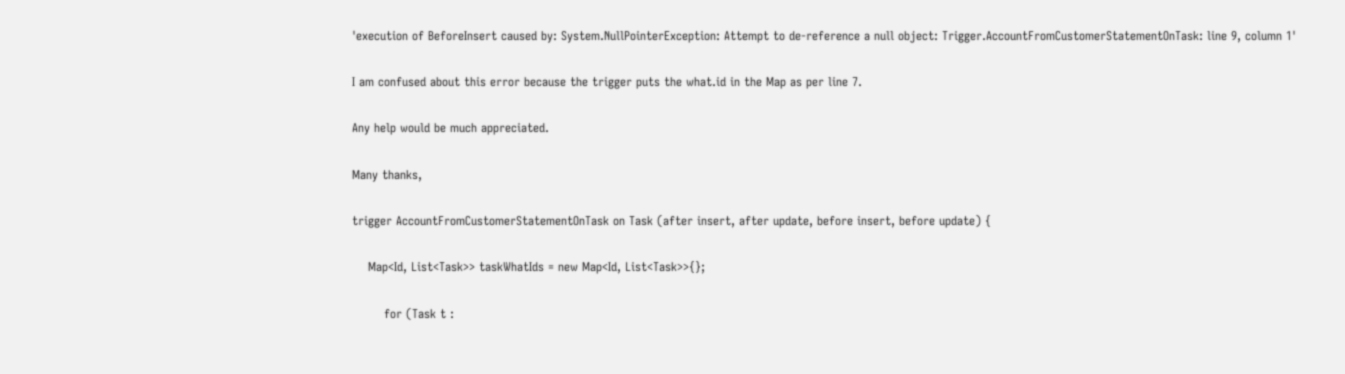'execution of BeforeInsert caused by: System.NullPointerException: Attempt to de-reference a null object: Trigger.AccountFromCustomerStatementOnTask: line 9, column 1'

I am confused about this error because the trigger puts the what.id in the Map as per line 7.

Any help would be much appreciated.

Many thanks,

trigger AccountFromCustomerStatementOnTask on Task (after insert, after update, before insert, before update) {

    Map<Id, List<Task>> taskWhatIds = new Map<Id, List<Task>>{};

        for (Task t :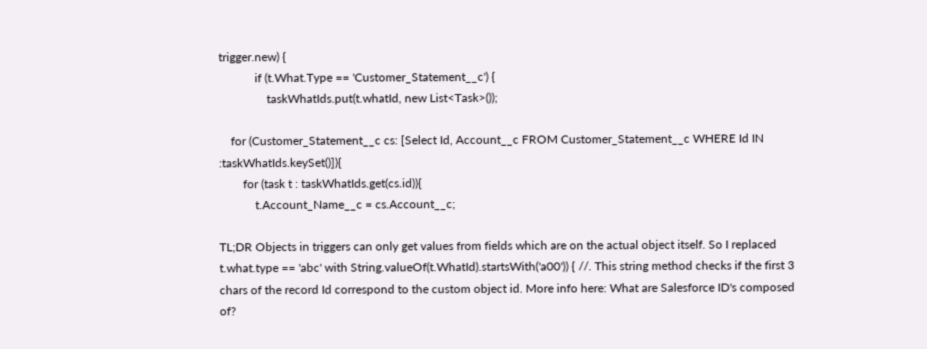trigger.new) {
            if (t.What.Type == 'Customer_Statement__c') {
                taskWhatIds.put(t.whatId, new List<Task>());

    for (Customer_Statement__c cs: [Select Id, Account__c FROM Customer_Statement__c WHERE Id IN :taskWhatIds.keySet()]){
        for (task t : taskWhatIds.get(cs.id)){
            t.Account_Name__c = cs.Account__c;

TL;DR Objects in triggers can only get values from fields which are on the actual object itself. So I replaced t.what.type == 'abc' with String.valueOf(t.WhatId).startsWith('a00')) { //. This string method checks if the first 3 chars of the record Id correspond to the custom object id. More info here: What are Salesforce ID's composed of?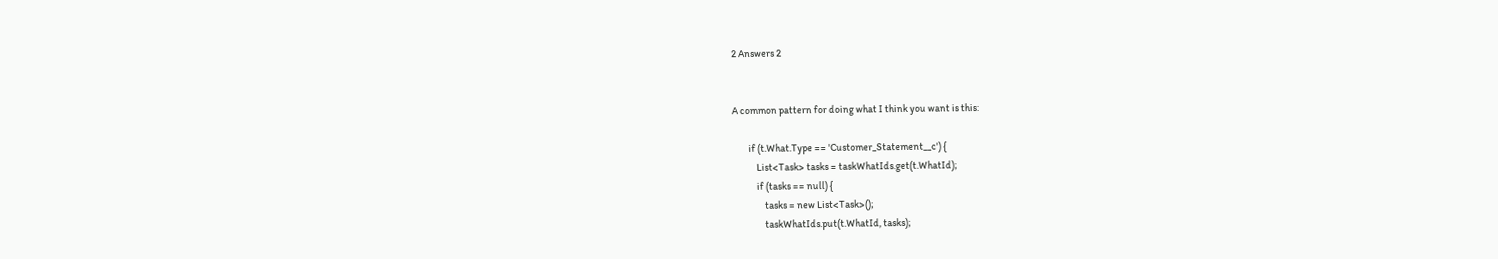2 Answers 2


A common pattern for doing what I think you want is this:

        if (t.What.Type == 'Customer_Statement__c') {
            List<Task> tasks = taskWhatIds.get(t.WhatId);
            if (tasks == null) {
                tasks = new List<Task>();
                taskWhatIds.put(t.WhatId, tasks);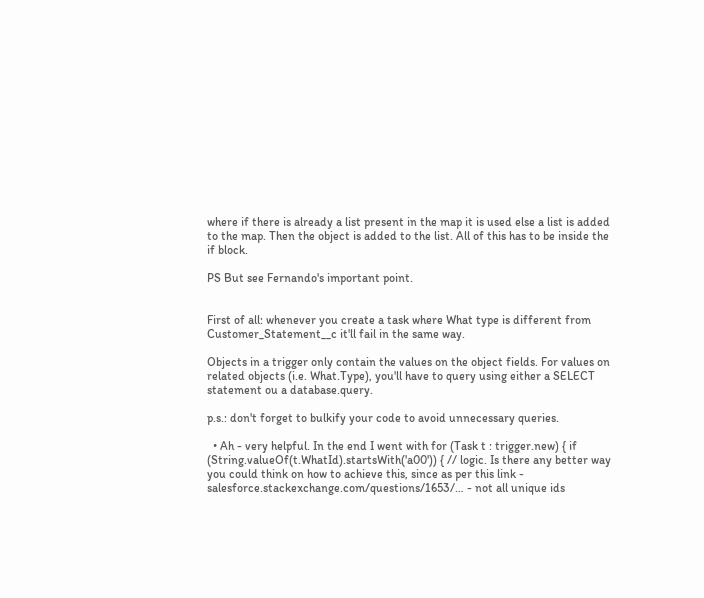where if there is already a list present in the map it is used else a list is added to the map. Then the object is added to the list. All of this has to be inside the if block.

PS But see Fernando's important point.


First of all: whenever you create a task where What type is different from Customer_Statement__c it'll fail in the same way.

Objects in a trigger only contain the values on the object fields. For values on related objects (i.e. What.Type), you'll have to query using either a SELECT statement ou a database.query.

p.s.: don't forget to bulkify your code to avoid unnecessary queries.

  • Ah - very helpful. In the end I went with for (Task t : trigger.new) { if (String.valueOf(t.WhatId).startsWith('a00')) { // logic. Is there any better way you could think on how to achieve this, since as per this link - salesforce.stackexchange.com/questions/1653/… - not all unique ids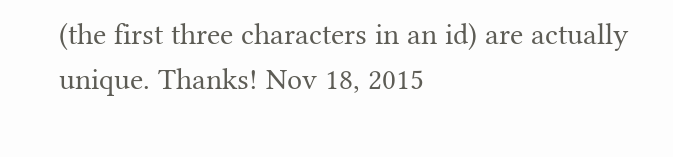(the first three characters in an id) are actually unique. Thanks! Nov 18, 2015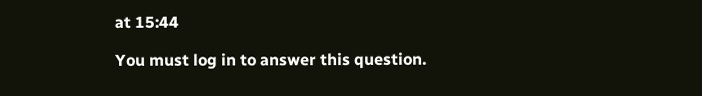at 15:44

You must log in to answer this question.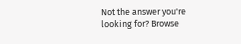Not the answer you're looking for? Browse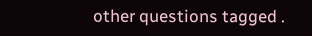other questions tagged .